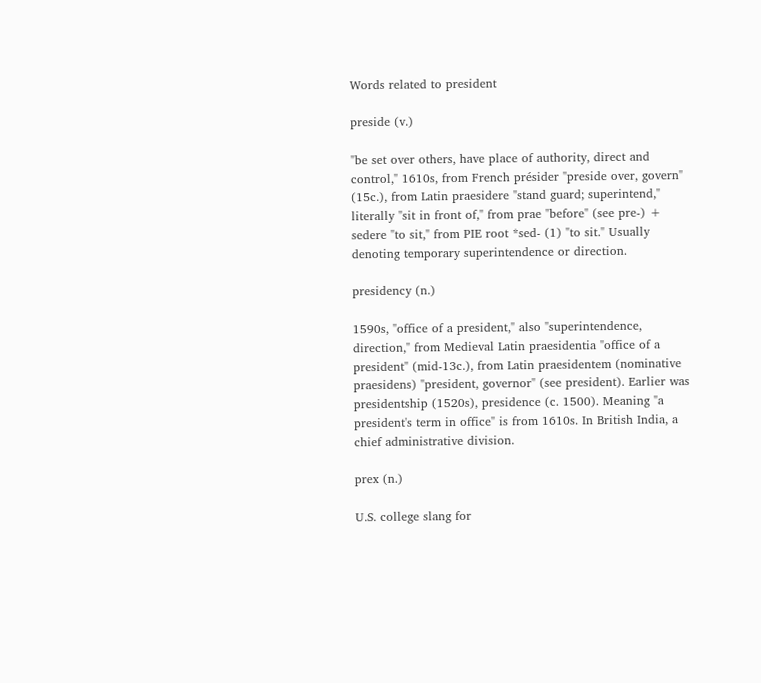Words related to president

preside (v.)

"be set over others, have place of authority, direct and control," 1610s, from French présider "preside over, govern" (15c.), from Latin praesidere "stand guard; superintend," literally "sit in front of," from prae "before" (see pre-) + sedere "to sit," from PIE root *sed- (1) "to sit." Usually denoting temporary superintendence or direction.

presidency (n.)

1590s, "office of a president," also "superintendence, direction," from Medieval Latin praesidentia "office of a president" (mid-13c.), from Latin praesidentem (nominative praesidens) "president, governor" (see president). Earlier was presidentship (1520s), presidence (c. 1500). Meaning "a president's term in office" is from 1610s. In British India, a chief administrative division.

prex (n.)

U.S. college slang for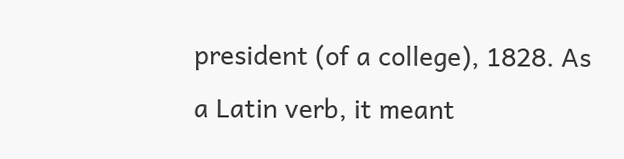president (of a college), 1828. As a Latin verb, it meant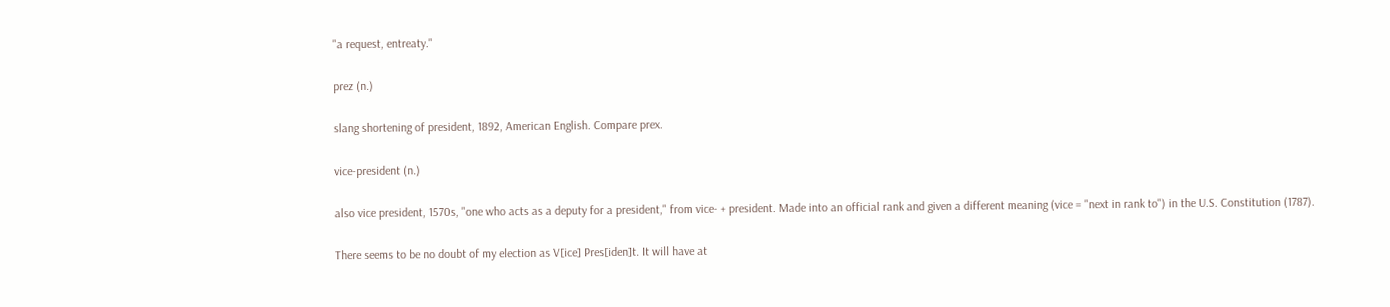"a request, entreaty."

prez (n.)

slang shortening of president, 1892, American English. Compare prex.

vice-president (n.)

also vice president, 1570s, "one who acts as a deputy for a president," from vice- + president. Made into an official rank and given a different meaning (vice = "next in rank to") in the U.S. Constitution (1787).

There seems to be no doubt of my election as V[ice] Pres[iden]t. It will have at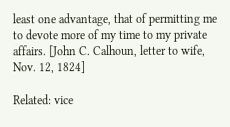least one advantage, that of permitting me to devote more of my time to my private affairs. [John C. Calhoun, letter to wife, Nov. 12, 1824]

Related: vice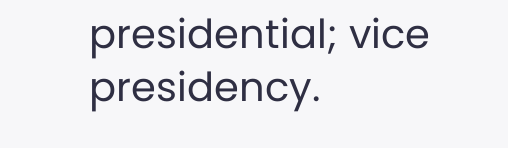presidential; vice presidency.